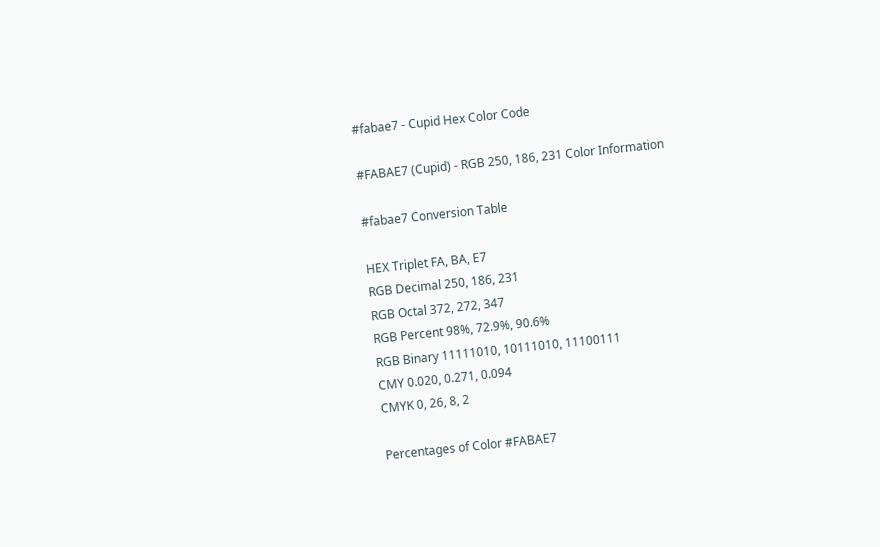#fabae7 - Cupid Hex Color Code

#FABAE7 (Cupid) - RGB 250, 186, 231 Color Information

#fabae7 Conversion Table

HEX Triplet FA, BA, E7
RGB Decimal 250, 186, 231
RGB Octal 372, 272, 347
RGB Percent 98%, 72.9%, 90.6%
RGB Binary 11111010, 10111010, 11100111
CMY 0.020, 0.271, 0.094
CMYK 0, 26, 8, 2

Percentages of Color #FABAE7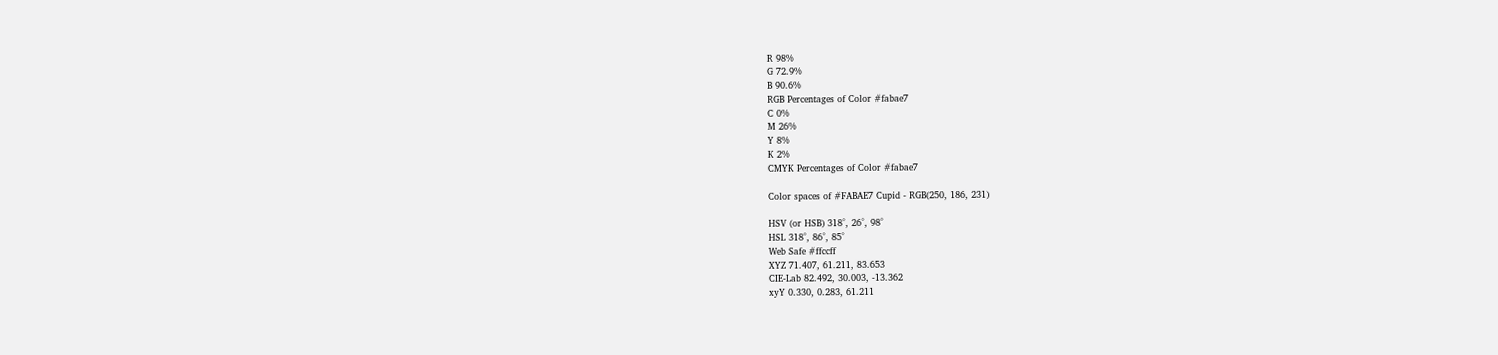R 98%
G 72.9%
B 90.6%
RGB Percentages of Color #fabae7
C 0%
M 26%
Y 8%
K 2%
CMYK Percentages of Color #fabae7

Color spaces of #FABAE7 Cupid - RGB(250, 186, 231)

HSV (or HSB) 318°, 26°, 98°
HSL 318°, 86°, 85°
Web Safe #ffccff
XYZ 71.407, 61.211, 83.653
CIE-Lab 82.492, 30.003, -13.362
xyY 0.330, 0.283, 61.211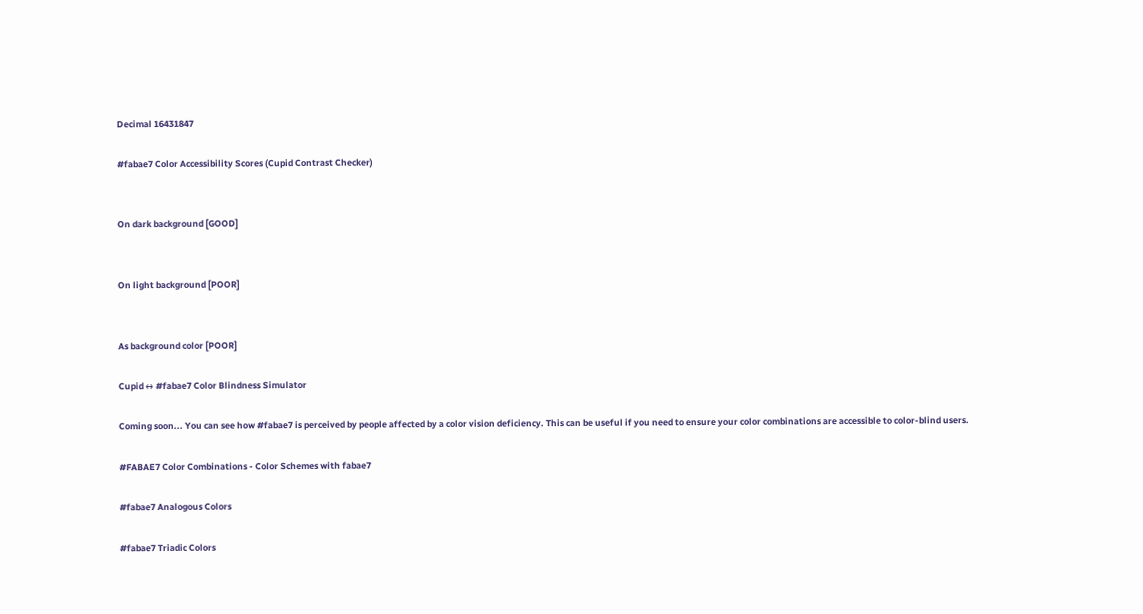Decimal 16431847

#fabae7 Color Accessibility Scores (Cupid Contrast Checker)


On dark background [GOOD]


On light background [POOR]


As background color [POOR]

Cupid ↔ #fabae7 Color Blindness Simulator

Coming soon... You can see how #fabae7 is perceived by people affected by a color vision deficiency. This can be useful if you need to ensure your color combinations are accessible to color-blind users.

#FABAE7 Color Combinations - Color Schemes with fabae7

#fabae7 Analogous Colors

#fabae7 Triadic Colors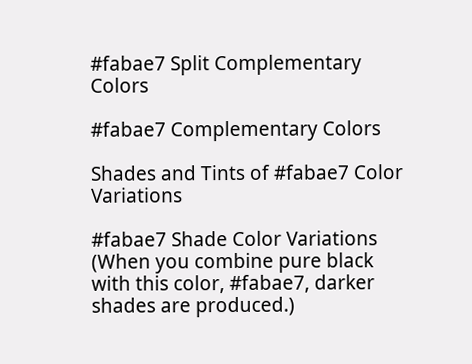#fabae7 Split Complementary Colors

#fabae7 Complementary Colors

Shades and Tints of #fabae7 Color Variations

#fabae7 Shade Color Variations (When you combine pure black with this color, #fabae7, darker shades are produced.)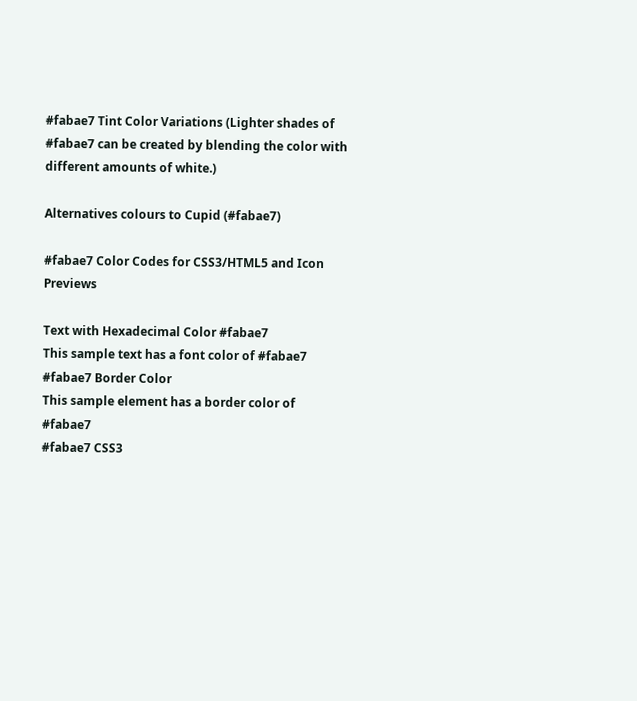#fabae7 Tint Color Variations (Lighter shades of #fabae7 can be created by blending the color with different amounts of white.)

Alternatives colours to Cupid (#fabae7)

#fabae7 Color Codes for CSS3/HTML5 and Icon Previews

Text with Hexadecimal Color #fabae7
This sample text has a font color of #fabae7
#fabae7 Border Color
This sample element has a border color of #fabae7
#fabae7 CSS3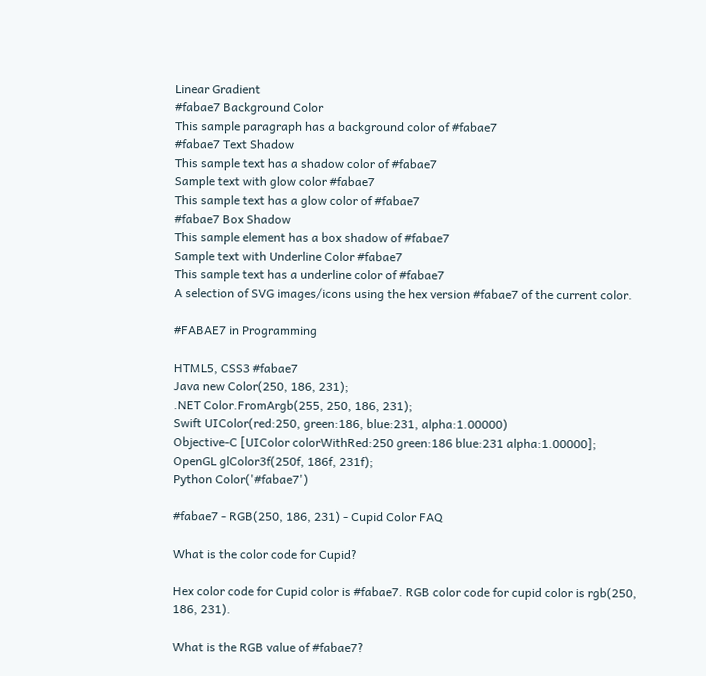Linear Gradient
#fabae7 Background Color
This sample paragraph has a background color of #fabae7
#fabae7 Text Shadow
This sample text has a shadow color of #fabae7
Sample text with glow color #fabae7
This sample text has a glow color of #fabae7
#fabae7 Box Shadow
This sample element has a box shadow of #fabae7
Sample text with Underline Color #fabae7
This sample text has a underline color of #fabae7
A selection of SVG images/icons using the hex version #fabae7 of the current color.

#FABAE7 in Programming

HTML5, CSS3 #fabae7
Java new Color(250, 186, 231);
.NET Color.FromArgb(255, 250, 186, 231);
Swift UIColor(red:250, green:186, blue:231, alpha:1.00000)
Objective-C [UIColor colorWithRed:250 green:186 blue:231 alpha:1.00000];
OpenGL glColor3f(250f, 186f, 231f);
Python Color('#fabae7')

#fabae7 - RGB(250, 186, 231) - Cupid Color FAQ

What is the color code for Cupid?

Hex color code for Cupid color is #fabae7. RGB color code for cupid color is rgb(250, 186, 231).

What is the RGB value of #fabae7?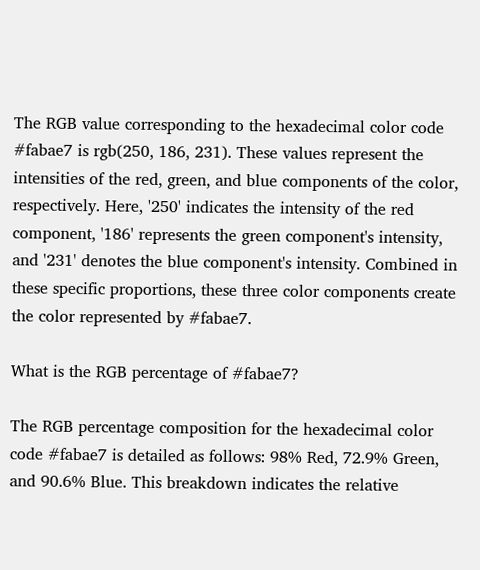The RGB value corresponding to the hexadecimal color code #fabae7 is rgb(250, 186, 231). These values represent the intensities of the red, green, and blue components of the color, respectively. Here, '250' indicates the intensity of the red component, '186' represents the green component's intensity, and '231' denotes the blue component's intensity. Combined in these specific proportions, these three color components create the color represented by #fabae7.

What is the RGB percentage of #fabae7?

The RGB percentage composition for the hexadecimal color code #fabae7 is detailed as follows: 98% Red, 72.9% Green, and 90.6% Blue. This breakdown indicates the relative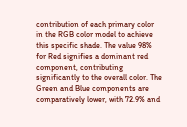contribution of each primary color in the RGB color model to achieve this specific shade. The value 98% for Red signifies a dominant red component, contributing significantly to the overall color. The Green and Blue components are comparatively lower, with 72.9% and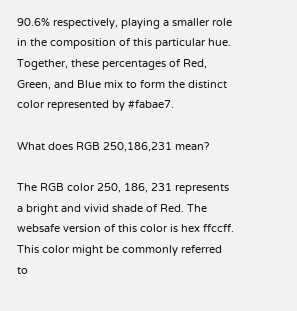90.6% respectively, playing a smaller role in the composition of this particular hue. Together, these percentages of Red, Green, and Blue mix to form the distinct color represented by #fabae7.

What does RGB 250,186,231 mean?

The RGB color 250, 186, 231 represents a bright and vivid shade of Red. The websafe version of this color is hex ffccff. This color might be commonly referred to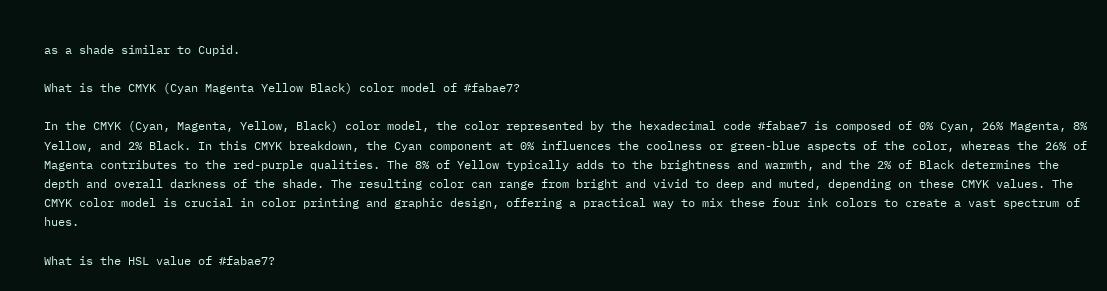as a shade similar to Cupid.

What is the CMYK (Cyan Magenta Yellow Black) color model of #fabae7?

In the CMYK (Cyan, Magenta, Yellow, Black) color model, the color represented by the hexadecimal code #fabae7 is composed of 0% Cyan, 26% Magenta, 8% Yellow, and 2% Black. In this CMYK breakdown, the Cyan component at 0% influences the coolness or green-blue aspects of the color, whereas the 26% of Magenta contributes to the red-purple qualities. The 8% of Yellow typically adds to the brightness and warmth, and the 2% of Black determines the depth and overall darkness of the shade. The resulting color can range from bright and vivid to deep and muted, depending on these CMYK values. The CMYK color model is crucial in color printing and graphic design, offering a practical way to mix these four ink colors to create a vast spectrum of hues.

What is the HSL value of #fabae7?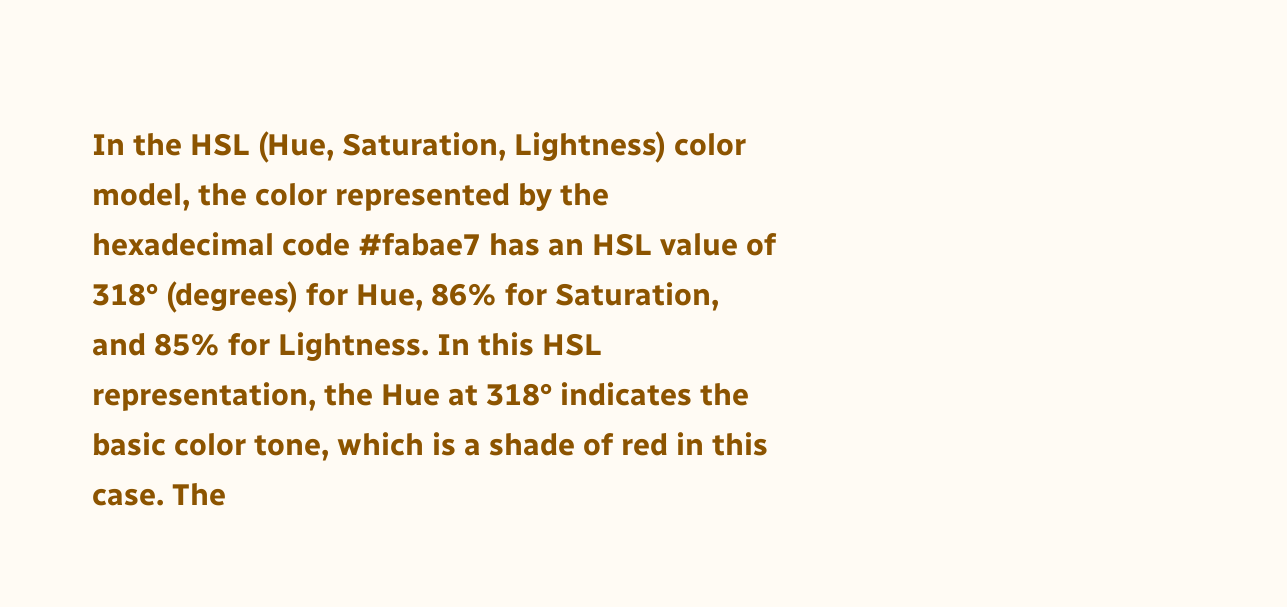In the HSL (Hue, Saturation, Lightness) color model, the color represented by the hexadecimal code #fabae7 has an HSL value of 318° (degrees) for Hue, 86% for Saturation, and 85% for Lightness. In this HSL representation, the Hue at 318° indicates the basic color tone, which is a shade of red in this case. The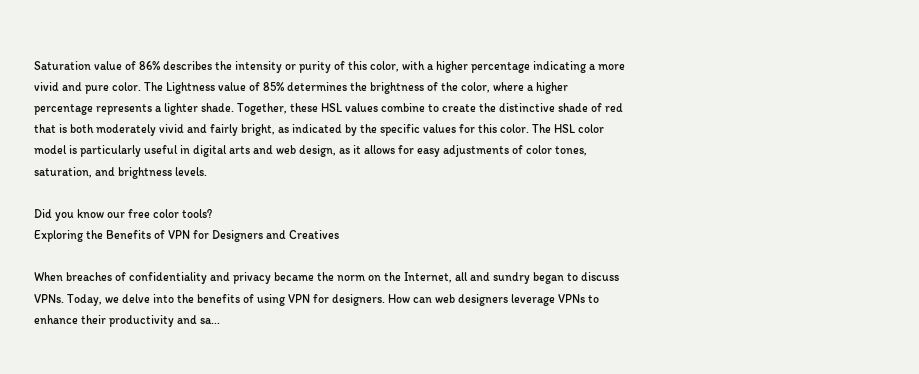Saturation value of 86% describes the intensity or purity of this color, with a higher percentage indicating a more vivid and pure color. The Lightness value of 85% determines the brightness of the color, where a higher percentage represents a lighter shade. Together, these HSL values combine to create the distinctive shade of red that is both moderately vivid and fairly bright, as indicated by the specific values for this color. The HSL color model is particularly useful in digital arts and web design, as it allows for easy adjustments of color tones, saturation, and brightness levels.

Did you know our free color tools?
Exploring the Benefits of VPN for Designers and Creatives

When breaches of confidentiality and privacy became the norm on the Internet, all and sundry began to discuss VPNs. Today, we delve into the benefits of using VPN for designers. How can web designers leverage VPNs to enhance their productivity and sa...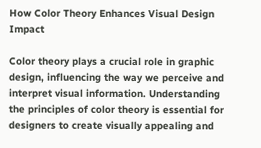How Color Theory Enhances Visual Design Impact

Color theory plays a crucial role in graphic design, influencing the way we perceive and interpret visual information. Understanding the principles of color theory is essential for designers to create visually appealing and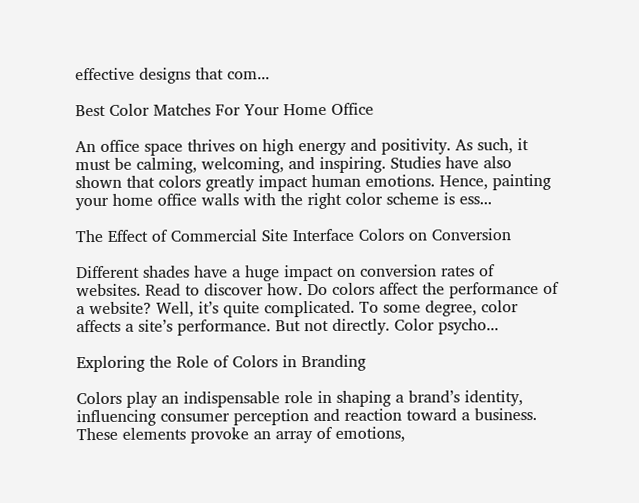effective designs that com...

Best Color Matches For Your Home Office

An office space thrives on high energy and positivity. As such, it must be calming, welcoming, and inspiring. Studies have also shown that colors greatly impact human emotions. Hence, painting your home office walls with the right color scheme is ess...

The Effect of Commercial Site Interface Colors on Conversion

Different shades have a huge impact on conversion rates of websites. Read to discover how. Do colors affect the performance of a website? Well, it’s quite complicated. To some degree, color affects a site’s performance. But not directly. Color psycho...

Exploring the Role of Colors in Branding

Colors play an indispensable role in shaping a brand’s identity, influencing consumer perception and reaction toward a business. These elements provoke an array of emotions,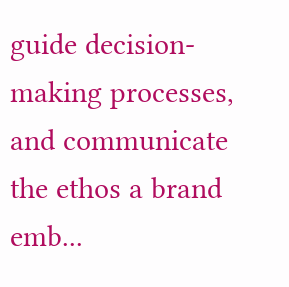guide decision-making processes, and communicate the ethos a brand emb...